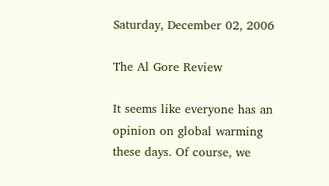Saturday, December 02, 2006

The Al Gore Review

It seems like everyone has an opinion on global warming these days. Of course, we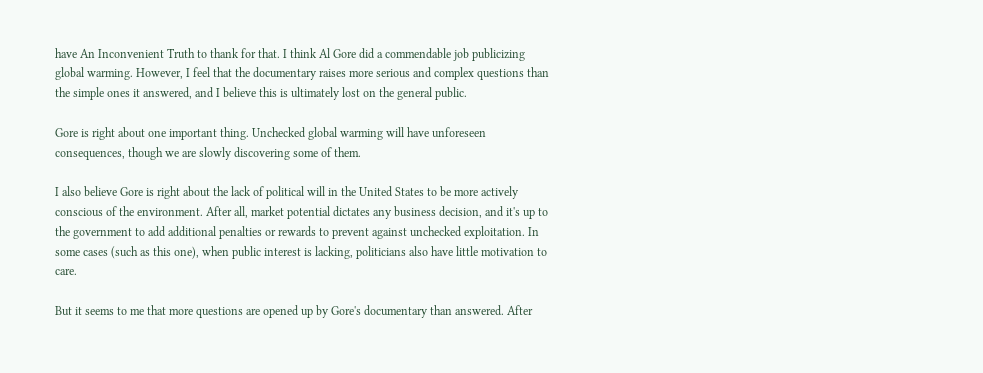have An Inconvenient Truth to thank for that. I think Al Gore did a commendable job publicizing global warming. However, I feel that the documentary raises more serious and complex questions than the simple ones it answered, and I believe this is ultimately lost on the general public.

Gore is right about one important thing. Unchecked global warming will have unforeseen consequences, though we are slowly discovering some of them.

I also believe Gore is right about the lack of political will in the United States to be more actively conscious of the environment. After all, market potential dictates any business decision, and it's up to the government to add additional penalties or rewards to prevent against unchecked exploitation. In some cases (such as this one), when public interest is lacking, politicians also have little motivation to care.

But it seems to me that more questions are opened up by Gore's documentary than answered. After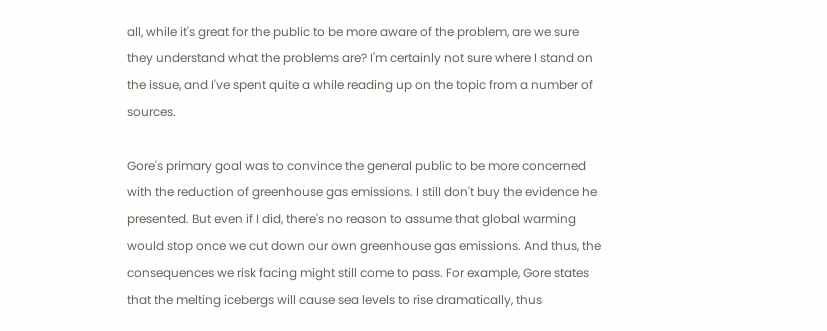all, while it's great for the public to be more aware of the problem, are we sure they understand what the problems are? I'm certainly not sure where I stand on the issue, and I've spent quite a while reading up on the topic from a number of sources.

Gore's primary goal was to convince the general public to be more concerned with the reduction of greenhouse gas emissions. I still don't buy the evidence he presented. But even if I did, there's no reason to assume that global warming would stop once we cut down our own greenhouse gas emissions. And thus, the consequences we risk facing might still come to pass. For example, Gore states that the melting icebergs will cause sea levels to rise dramatically, thus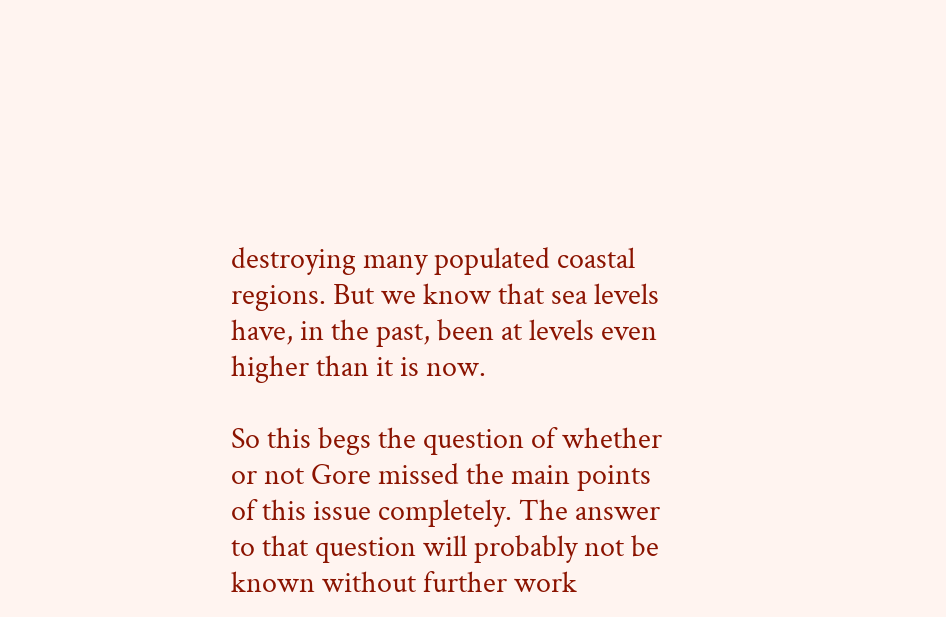destroying many populated coastal regions. But we know that sea levels have, in the past, been at levels even higher than it is now.

So this begs the question of whether or not Gore missed the main points of this issue completely. The answer to that question will probably not be known without further work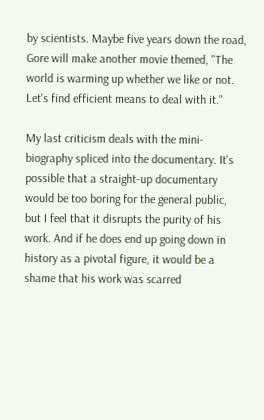by scientists. Maybe five years down the road, Gore will make another movie themed, "The world is warming up whether we like or not. Let's find efficient means to deal with it."

My last criticism deals with the mini-biography spliced into the documentary. It's possible that a straight-up documentary would be too boring for the general public, but I feel that it disrupts the purity of his work. And if he does end up going down in history as a pivotal figure, it would be a shame that his work was scarred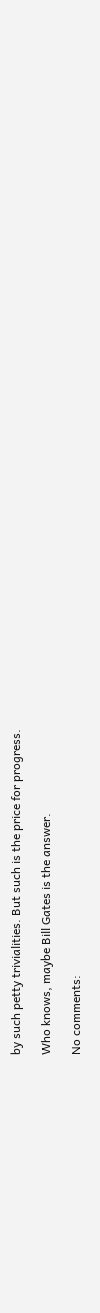by such petty trivialities. But such is the price for progress.

Who knows, maybe Bill Gates is the answer.

No comments: